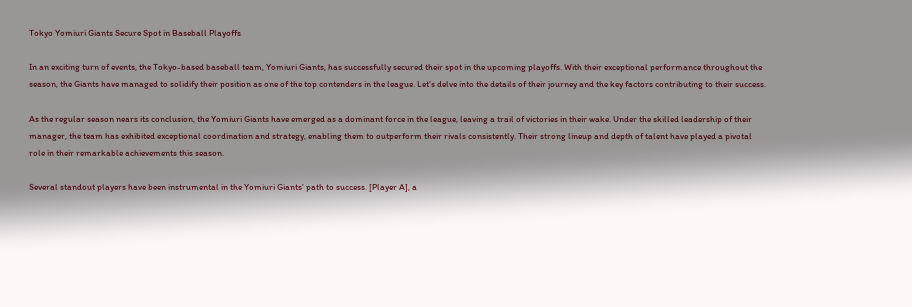Tokyo Yomiuri Giants Secure Spot in Baseball Playoffs

In an exciting turn of events, the Tokyo-based baseball team, Yomiuri Giants, has successfully secured their spot in the upcoming playoffs. With their exceptional performance throughout the season, the Giants have managed to solidify their position as one of the top contenders in the league. Let’s delve into the details of their journey and the key factors contributing to their success.

As the regular season nears its conclusion, the Yomiuri Giants have emerged as a dominant force in the league, leaving a trail of victories in their wake. Under the skilled leadership of their manager, the team has exhibited exceptional coordination and strategy, enabling them to outperform their rivals consistently. Their strong lineup and depth of talent have played a pivotal role in their remarkable achievements this season.

Several standout players have been instrumental in the Yomiuri Giants’ path to success. [Player A], a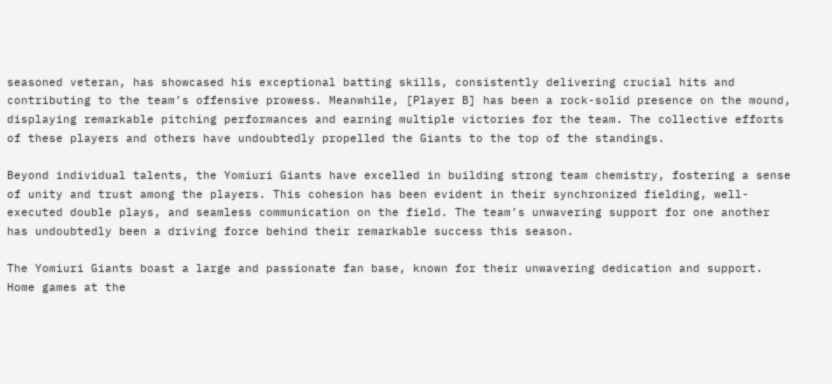seasoned veteran, has showcased his exceptional batting skills, consistently delivering crucial hits and contributing to the team’s offensive prowess. Meanwhile, [Player B] has been a rock-solid presence on the mound, displaying remarkable pitching performances and earning multiple victories for the team. The collective efforts of these players and others have undoubtedly propelled the Giants to the top of the standings.

Beyond individual talents, the Yomiuri Giants have excelled in building strong team chemistry, fostering a sense of unity and trust among the players. This cohesion has been evident in their synchronized fielding, well-executed double plays, and seamless communication on the field. The team’s unwavering support for one another has undoubtedly been a driving force behind their remarkable success this season.

The Yomiuri Giants boast a large and passionate fan base, known for their unwavering dedication and support. Home games at the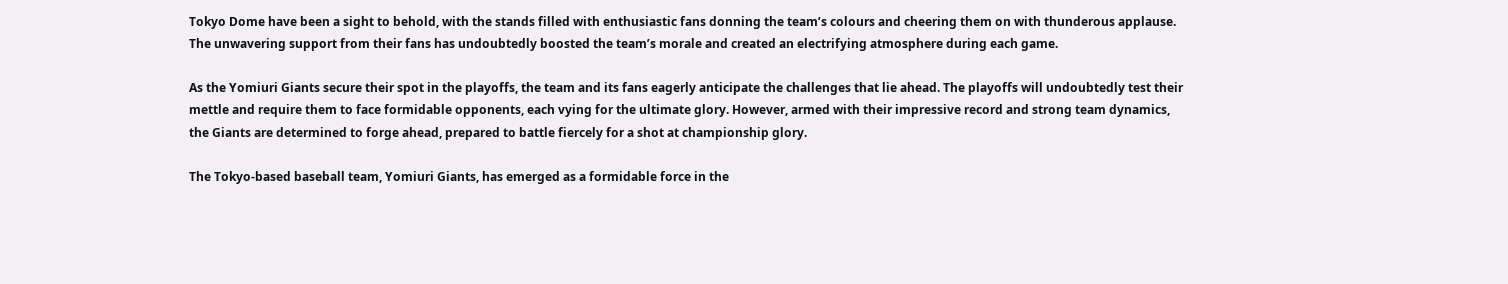Tokyo Dome have been a sight to behold, with the stands filled with enthusiastic fans donning the team’s colours and cheering them on with thunderous applause. The unwavering support from their fans has undoubtedly boosted the team’s morale and created an electrifying atmosphere during each game.

As the Yomiuri Giants secure their spot in the playoffs, the team and its fans eagerly anticipate the challenges that lie ahead. The playoffs will undoubtedly test their mettle and require them to face formidable opponents, each vying for the ultimate glory. However, armed with their impressive record and strong team dynamics, the Giants are determined to forge ahead, prepared to battle fiercely for a shot at championship glory.

The Tokyo-based baseball team, Yomiuri Giants, has emerged as a formidable force in the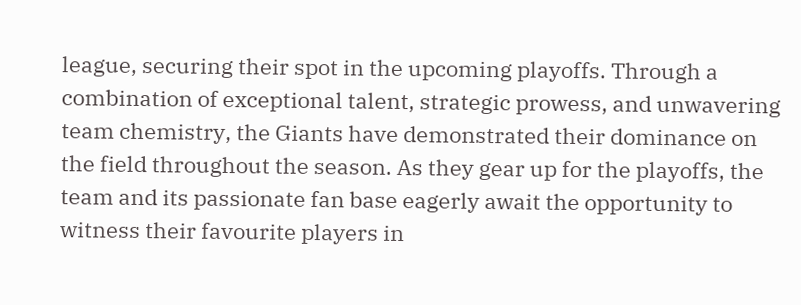league, securing their spot in the upcoming playoffs. Through a combination of exceptional talent, strategic prowess, and unwavering team chemistry, the Giants have demonstrated their dominance on the field throughout the season. As they gear up for the playoffs, the team and its passionate fan base eagerly await the opportunity to witness their favourite players in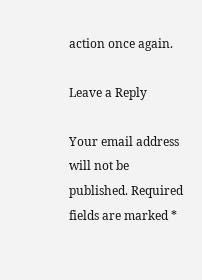action once again.

Leave a Reply

Your email address will not be published. Required fields are marked *